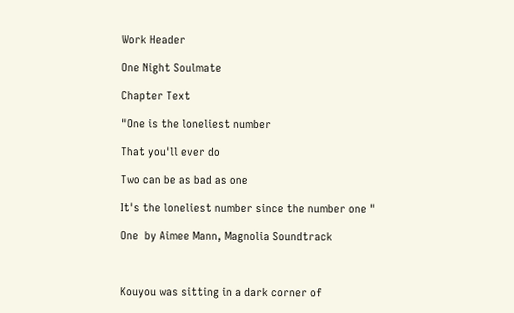Work Header

One Night Soulmate

Chapter Text

"One is the loneliest number

That you'll ever do

Two can be as bad as one

It's the loneliest number since the number one "

One  by Aimee Mann, Magnolia Soundtrack



Kouyou was sitting in a dark corner of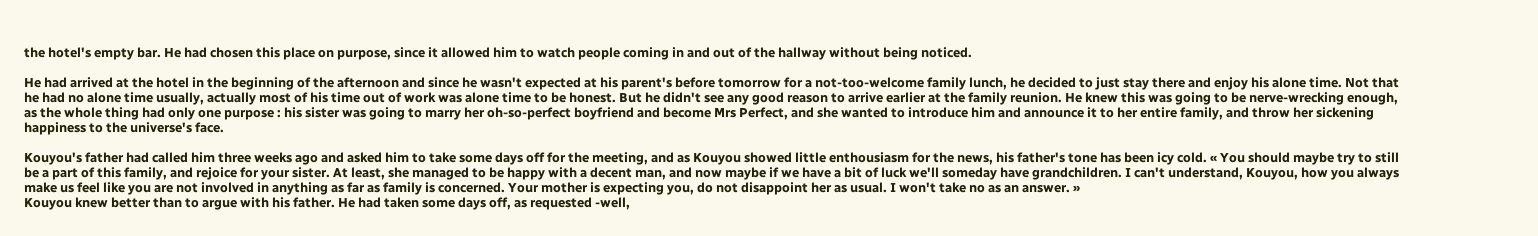the hotel's empty bar. He had chosen this place on purpose, since it allowed him to watch people coming in and out of the hallway without being noticed.

He had arrived at the hotel in the beginning of the afternoon and since he wasn't expected at his parent's before tomorrow for a not-too-welcome family lunch, he decided to just stay there and enjoy his alone time. Not that he had no alone time usually, actually most of his time out of work was alone time to be honest. But he didn't see any good reason to arrive earlier at the family reunion. He knew this was going to be nerve-wrecking enough, as the whole thing had only one purpose : his sister was going to marry her oh-so-perfect boyfriend and become Mrs Perfect, and she wanted to introduce him and announce it to her entire family, and throw her sickening happiness to the universe's face.

Kouyou's father had called him three weeks ago and asked him to take some days off for the meeting, and as Kouyou showed little enthousiasm for the news, his father's tone has been icy cold. « You should maybe try to still be a part of this family, and rejoice for your sister. At least, she managed to be happy with a decent man, and now maybe if we have a bit of luck we'll someday have grandchildren. I can't understand, Kouyou, how you always make us feel like you are not involved in anything as far as family is concerned. Your mother is expecting you, do not disappoint her as usual. I won't take no as an answer. »
Kouyou knew better than to argue with his father. He had taken some days off, as requested -well,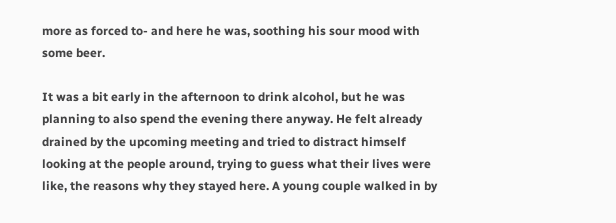more as forced to- and here he was, soothing his sour mood with some beer.

It was a bit early in the afternoon to drink alcohol, but he was planning to also spend the evening there anyway. He felt already drained by the upcoming meeting and tried to distract himself looking at the people around, trying to guess what their lives were like, the reasons why they stayed here. A young couple walked in by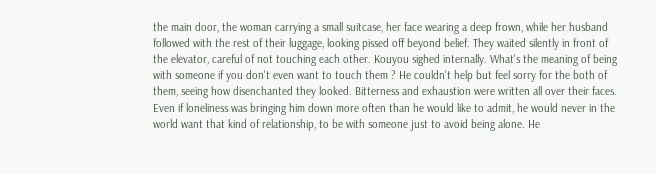the main door, the woman carrying a small suitcase, her face wearing a deep frown, while her husband followed with the rest of their luggage, looking pissed off beyond belief. They waited silently in front of the elevator, careful of not touching each other. Kouyou sighed internally. What's the meaning of being with someone if you don't even want to touch them ? He couldn't help but feel sorry for the both of them, seeing how disenchanted they looked. Bitterness and exhaustion were written all over their faces. Even if loneliness was bringing him down more often than he would like to admit, he would never in the world want that kind of relationship, to be with someone just to avoid being alone. He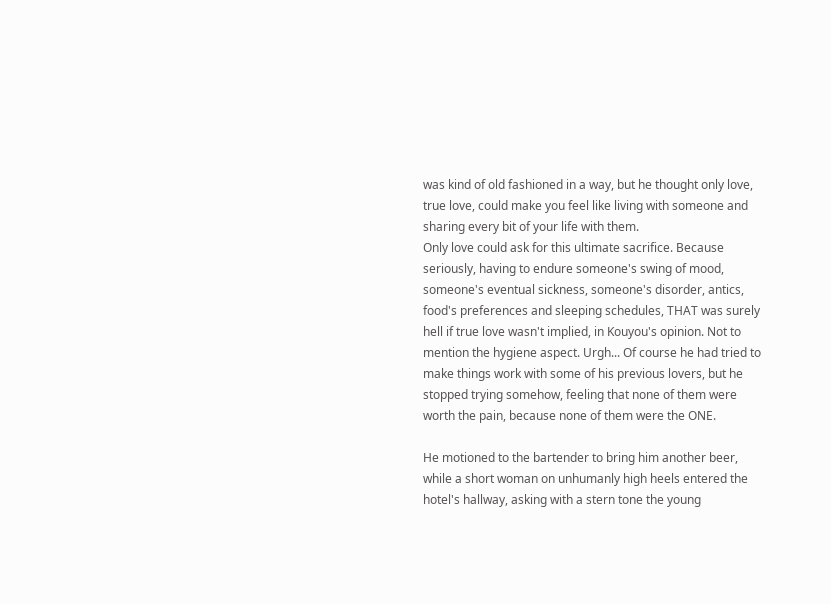was kind of old fashioned in a way, but he thought only love, true love, could make you feel like living with someone and sharing every bit of your life with them.
Only love could ask for this ultimate sacrifice. Because seriously, having to endure someone's swing of mood, someone's eventual sickness, someone's disorder, antics, food's preferences and sleeping schedules, THAT was surely hell if true love wasn't implied, in Kouyou's opinion. Not to mention the hygiene aspect. Urgh... Of course he had tried to make things work with some of his previous lovers, but he stopped trying somehow, feeling that none of them were worth the pain, because none of them were the ONE.

He motioned to the bartender to bring him another beer, while a short woman on unhumanly high heels entered the hotel's hallway, asking with a stern tone the young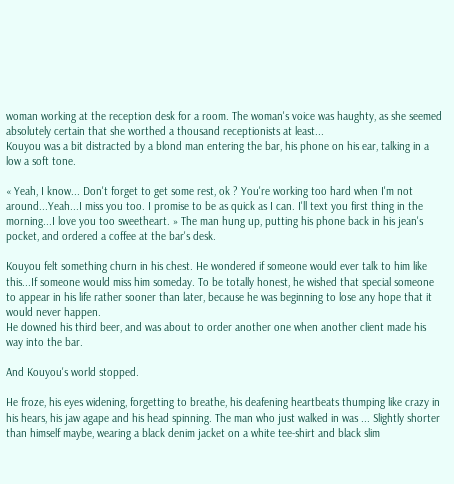woman working at the reception desk for a room. The woman's voice was haughty, as she seemed absolutely certain that she worthed a thousand receptionists at least...
Kouyou was a bit distracted by a blond man entering the bar, his phone on his ear, talking in a low a soft tone.

« Yeah, I know... Don't forget to get some rest, ok ? You're working too hard when I'm not around...Yeah...I miss you too. I promise to be as quick as I can. I'll text you first thing in the morning...I love you too sweetheart. » The man hung up, putting his phone back in his jean's pocket, and ordered a coffee at the bar's desk.

Kouyou felt something churn in his chest. He wondered if someone would ever talk to him like this...If someone would miss him someday. To be totally honest, he wished that special someone to appear in his life rather sooner than later, because he was beginning to lose any hope that it would never happen.
He downed his third beer, and was about to order another one when another client made his way into the bar.

And Kouyou's world stopped.

He froze, his eyes widening, forgetting to breathe, his deafening heartbeats thumping like crazy in his hears, his jaw agape and his head spinning. The man who just walked in was ... Slightly shorter than himself maybe, wearing a black denim jacket on a white tee-shirt and black slim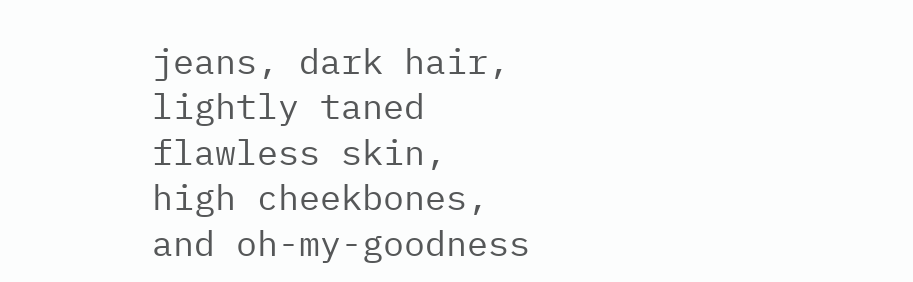jeans, dark hair, lightly taned flawless skin, high cheekbones, and oh-my-goodness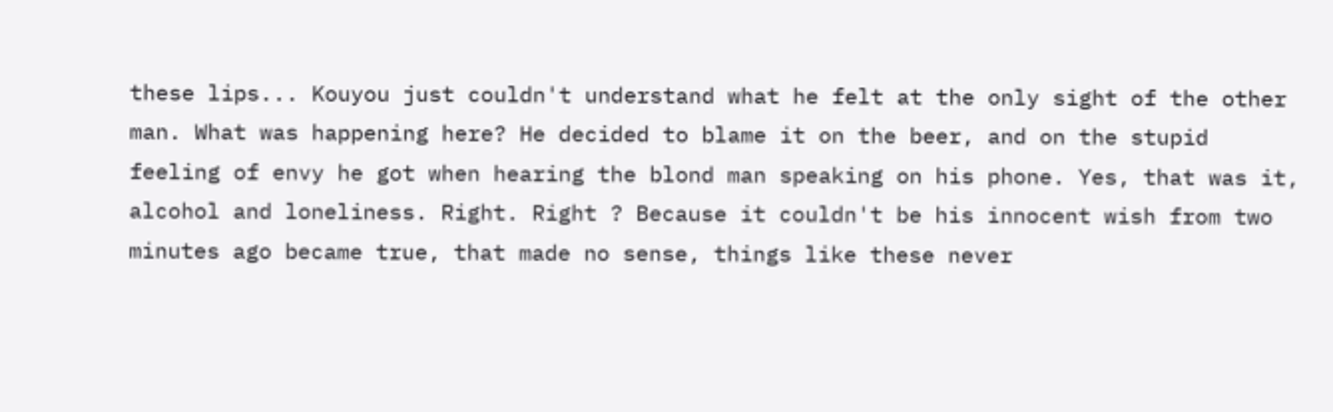these lips... Kouyou just couldn't understand what he felt at the only sight of the other man. What was happening here? He decided to blame it on the beer, and on the stupid feeling of envy he got when hearing the blond man speaking on his phone. Yes, that was it, alcohol and loneliness. Right. Right ? Because it couldn't be his innocent wish from two minutes ago became true, that made no sense, things like these never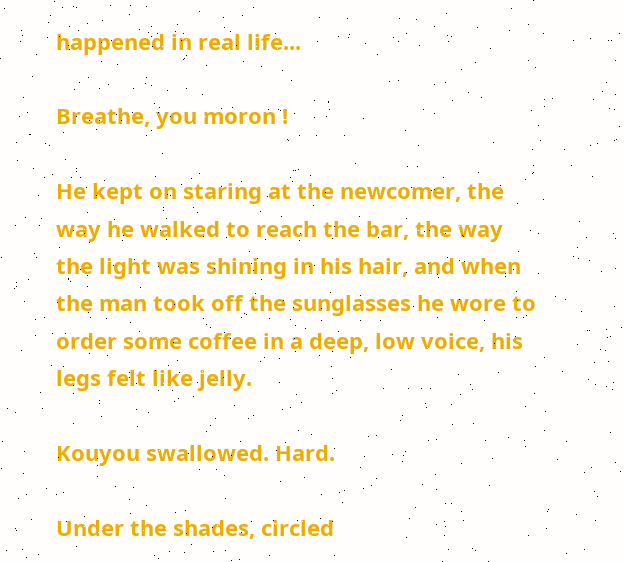happened in real life...

Breathe, you moron !

He kept on staring at the newcomer, the way he walked to reach the bar, the way the light was shining in his hair, and when the man took off the sunglasses he wore to order some coffee in a deep, low voice, his legs felt like jelly.

Kouyou swallowed. Hard.

Under the shades, circled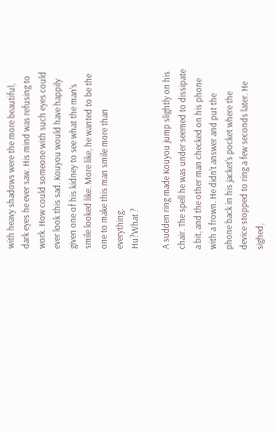with heavy shadows were the more beautiful, dark eyes he ever saw. His mind was refusing to work. How could someone with such eyes could ever look this sad. Kouyou would have happily given one of his kidney to see what the man's smile looked like. More like, he wanted to be the one to make this man smile more than everything.
Hu?What ?

A sudden ring made Kouyou jump slightly on his chair. The spell he was under seemed to dissipate a bit, and the other man checked on his phone with a frown. He didn't answer and put the phone back in his jacket's pocket where the device stopped to ring a few seconds later. He sighed,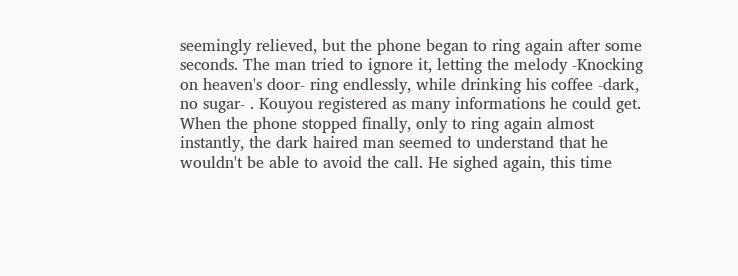seemingly relieved, but the phone began to ring again after some seconds. The man tried to ignore it, letting the melody -Knocking on heaven's door- ring endlessly, while drinking his coffee -dark, no sugar- . Kouyou registered as many informations he could get. When the phone stopped finally, only to ring again almost instantly, the dark haired man seemed to understand that he wouldn't be able to avoid the call. He sighed again, this time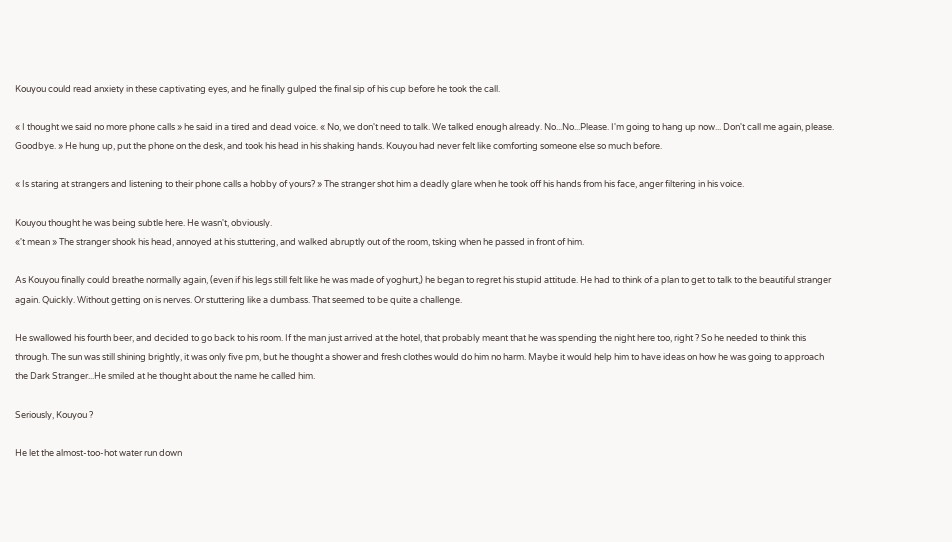Kouyou could read anxiety in these captivating eyes, and he finally gulped the final sip of his cup before he took the call.

« I thought we said no more phone calls » he said in a tired and dead voice. « No, we don't need to talk. We talked enough already. No...No...Please. I'm going to hang up now... Don't call me again, please. Goodbye. » He hung up, put the phone on the desk, and took his head in his shaking hands. Kouyou had never felt like comforting someone else so much before.

« Is staring at strangers and listening to their phone calls a hobby of yours? » The stranger shot him a deadly glare when he took off his hands from his face, anger filtering in his voice.

Kouyou thought he was being subtle here. He wasn't, obviously.
«'t mean » The stranger shook his head, annoyed at his stuttering, and walked abruptly out of the room, tsking when he passed in front of him.

As Kouyou finally could breathe normally again, (even if his legs still felt like he was made of yoghurt,) he began to regret his stupid attitude. He had to think of a plan to get to talk to the beautiful stranger again. Quickly. Without getting on is nerves. Or stuttering like a dumbass. That seemed to be quite a challenge.

He swallowed his fourth beer, and decided to go back to his room. If the man just arrived at the hotel, that probably meant that he was spending the night here too, right ? So he needed to think this through. The sun was still shining brightly, it was only five pm, but he thought a shower and fresh clothes would do him no harm. Maybe it would help him to have ideas on how he was going to approach the Dark Stranger...He smiled at he thought about the name he called him.

Seriously, Kouyou ?

He let the almost-too-hot water run down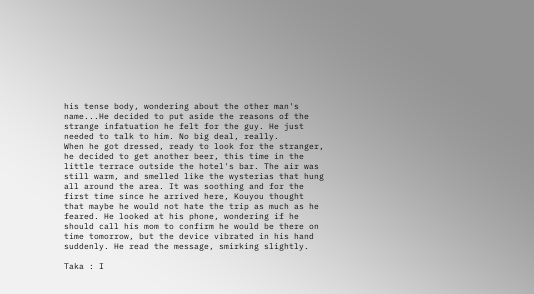his tense body, wondering about the other man's name...He decided to put aside the reasons of the strange infatuation he felt for the guy. He just needed to talk to him. No big deal, really.
When he got dressed, ready to look for the stranger, he decided to get another beer, this time in the little terrace outside the hotel's bar. The air was still warm, and smelled like the wysterias that hung all around the area. It was soothing and for the first time since he arrived here, Kouyou thought that maybe he would not hate the trip as much as he feared. He looked at his phone, wondering if he should call his mom to confirm he would be there on time tomorrow, but the device vibrated in his hand suddenly. He read the message, smirking slightly.

Taka : I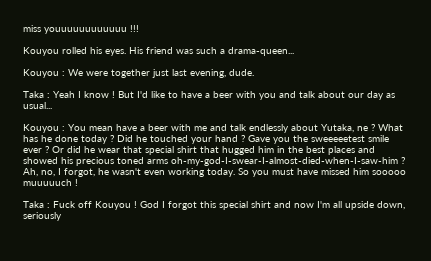miss youuuuuuuuuuuu !!!

Kouyou rolled his eyes. His friend was such a drama-queen...

Kouyou : We were together just last evening, dude.

Taka : Yeah I know ! But I'd like to have a beer with you and talk about our day as usual...

Kouyou : You mean have a beer with me and talk endlessly about Yutaka, ne ? What has he done today ? Did he touched your hand ? Gave you the sweeeeetest smile ever ? Or did he wear that special shirt that hugged him in the best places and showed his precious toned arms oh-my-god-I-swear-I-almost-died-when-I-saw-him ? Ah, no, I forgot, he wasn't even working today. So you must have missed him sooooo muuuuuch !

Taka : Fuck off Kouyou ! God I forgot this special shirt and now I'm all upside down, seriously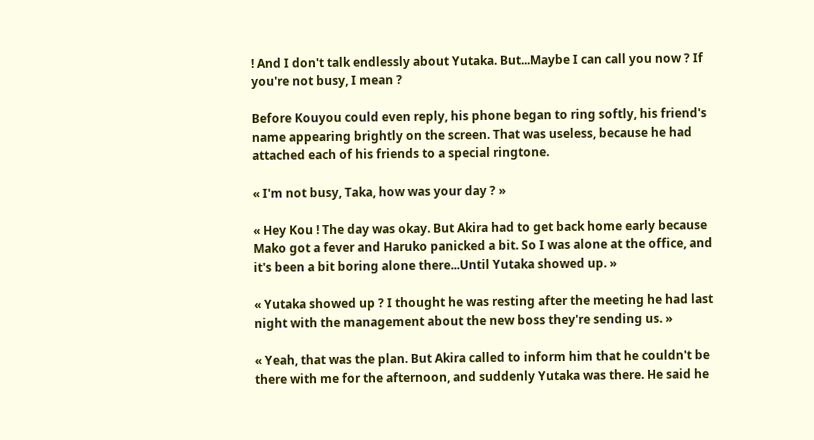! And I don't talk endlessly about Yutaka. But...Maybe I can call you now ? If you're not busy, I mean ?

Before Kouyou could even reply, his phone began to ring softly, his friend's name appearing brightly on the screen. That was useless, because he had attached each of his friends to a special ringtone.

« I'm not busy, Taka, how was your day ? »

« Hey Kou ! The day was okay. But Akira had to get back home early because Mako got a fever and Haruko panicked a bit. So I was alone at the office, and it's been a bit boring alone there...Until Yutaka showed up. »

« Yutaka showed up ? I thought he was resting after the meeting he had last night with the management about the new boss they're sending us. »

« Yeah, that was the plan. But Akira called to inform him that he couldn't be there with me for the afternoon, and suddenly Yutaka was there. He said he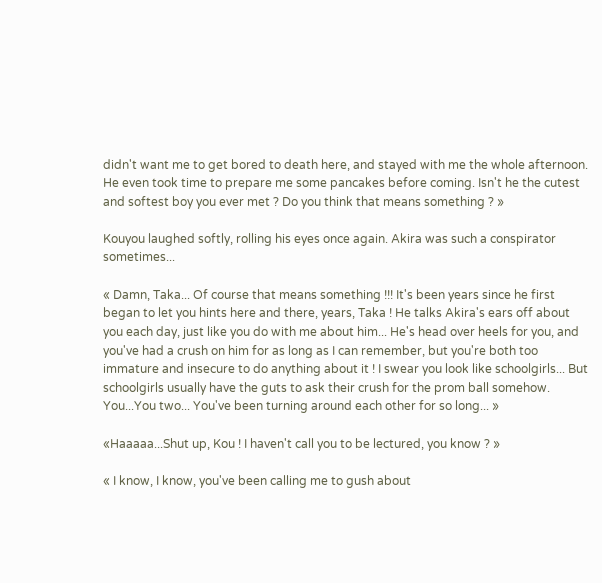didn't want me to get bored to death here, and stayed with me the whole afternoon. He even took time to prepare me some pancakes before coming. Isn't he the cutest and softest boy you ever met ? Do you think that means something ? »

Kouyou laughed softly, rolling his eyes once again. Akira was such a conspirator sometimes...

« Damn, Taka... Of course that means something !!! It's been years since he first began to let you hints here and there, years, Taka ! He talks Akira's ears off about you each day, just like you do with me about him... He's head over heels for you, and you've had a crush on him for as long as I can remember, but you're both too immature and insecure to do anything about it ! I swear you look like schoolgirls... But schoolgirls usually have the guts to ask their crush for the prom ball somehow. You...You two... You've been turning around each other for so long... »

«Haaaaa...Shut up, Kou ! I haven't call you to be lectured, you know ? »

« I know, I know, you've been calling me to gush about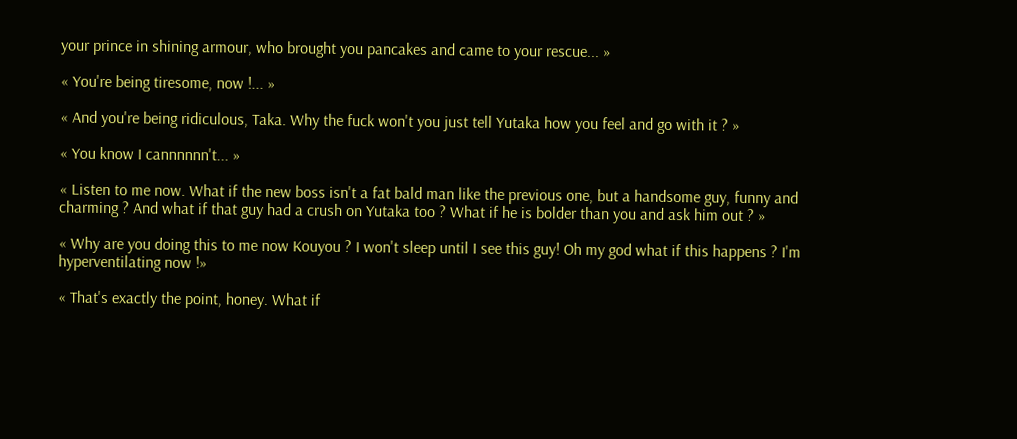your prince in shining armour, who brought you pancakes and came to your rescue... »

« You're being tiresome, now !... »

« And you're being ridiculous, Taka. Why the fuck won't you just tell Yutaka how you feel and go with it ? »

« You know I cannnnnn't... »

« Listen to me now. What if the new boss isn't a fat bald man like the previous one, but a handsome guy, funny and charming ? And what if that guy had a crush on Yutaka too ? What if he is bolder than you and ask him out ? »

« Why are you doing this to me now Kouyou ? I won't sleep until I see this guy! Oh my god what if this happens ? I'm hyperventilating now !»

« That's exactly the point, honey. What if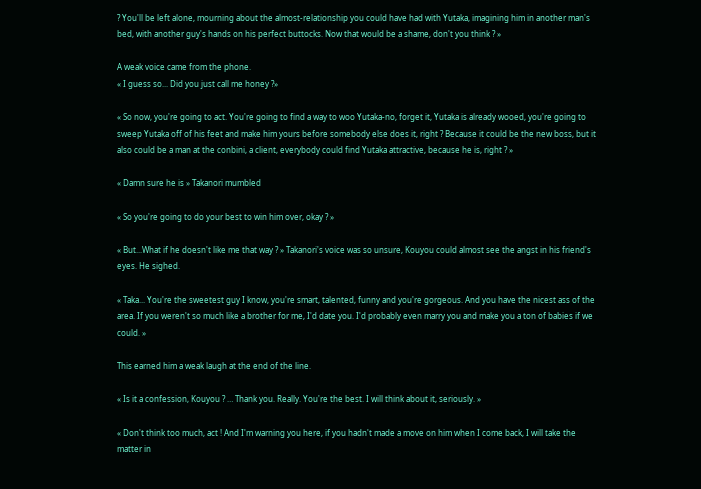? You'll be left alone, mourning about the almost-relationship you could have had with Yutaka, imagining him in another man's bed, with another guy's hands on his perfect buttocks. Now that would be a shame, don't you think ? »

A weak voice came from the phone.
« I guess so... Did you just call me honey ?»

« So now, you're going to act. You're going to find a way to woo Yutaka-no, forget it, Yutaka is already wooed, you're going to sweep Yutaka off of his feet and make him yours before somebody else does it, right ? Because it could be the new boss, but it also could be a man at the conbini, a client, everybody could find Yutaka attractive, because he is, right ? »

« Damn sure he is » Takanori mumbled

« So you're going to do your best to win him over, okay ? »

« But...What if he doesn't like me that way ? » Takanori's voice was so unsure, Kouyou could almost see the angst in his friend's eyes. He sighed.

« Taka... You're the sweetest guy I know, you're smart, talented, funny and you're gorgeous. And you have the nicest ass of the area. If you weren't so much like a brother for me, I'd date you. I'd probably even marry you and make you a ton of babies if we could. »

This earned him a weak laugh at the end of the line.

« Is it a confession, Kouyou ? … Thank you. Really. You're the best. I will think about it, seriously. »

« Don't think too much, act ! And I'm warning you here, if you hadn't made a move on him when I come back, I will take the matter in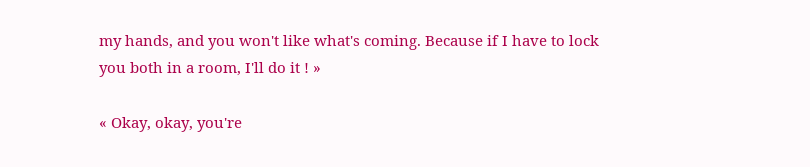my hands, and you won't like what's coming. Because if I have to lock you both in a room, I'll do it ! »

« Okay, okay, you're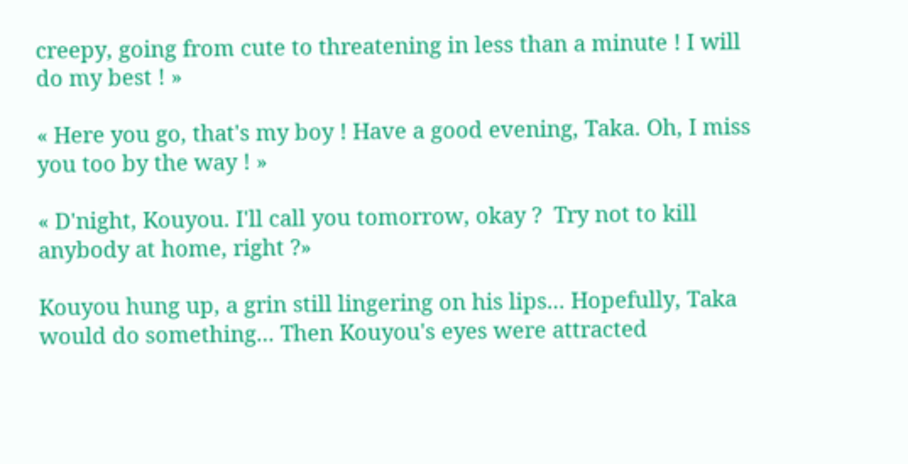creepy, going from cute to threatening in less than a minute ! I will do my best ! »

« Here you go, that's my boy ! Have a good evening, Taka. Oh, I miss you too by the way ! »

« D'night, Kouyou. I'll call you tomorrow, okay ?  Try not to kill anybody at home, right ?»

Kouyou hung up, a grin still lingering on his lips... Hopefully, Taka would do something... Then Kouyou's eyes were attracted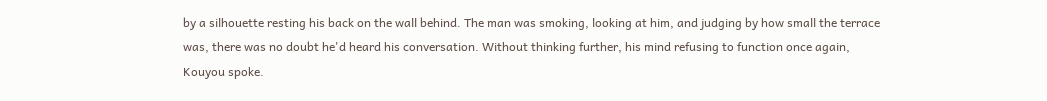by a silhouette resting his back on the wall behind. The man was smoking, looking at him, and judging by how small the terrace was, there was no doubt he'd heard his conversation. Without thinking further, his mind refusing to function once again, Kouyou spoke.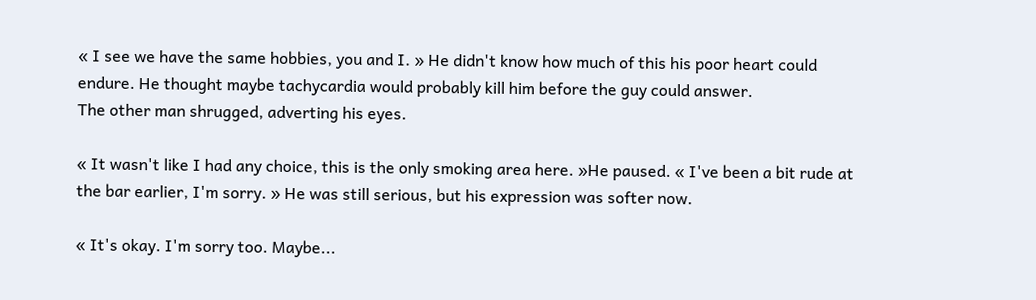« I see we have the same hobbies, you and I. » He didn't know how much of this his poor heart could endure. He thought maybe tachycardia would probably kill him before the guy could answer.
The other man shrugged, adverting his eyes.

« It wasn't like I had any choice, this is the only smoking area here. »He paused. « I've been a bit rude at the bar earlier, I'm sorry. » He was still serious, but his expression was softer now.

« It's okay. I'm sorry too. Maybe...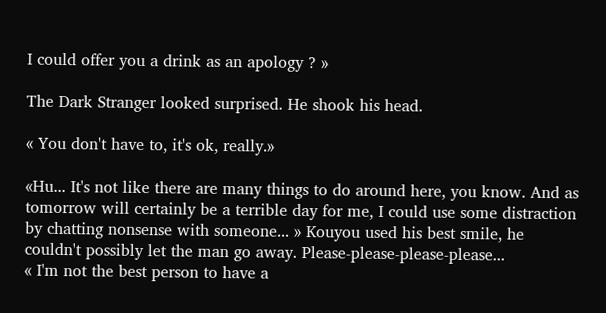I could offer you a drink as an apology ? »

The Dark Stranger looked surprised. He shook his head.

« You don't have to, it's ok, really.»

«Hu... It's not like there are many things to do around here, you know. And as tomorrow will certainly be a terrible day for me, I could use some distraction by chatting nonsense with someone... » Kouyou used his best smile, he couldn't possibly let the man go away. Please-please-please-please...
« I'm not the best person to have a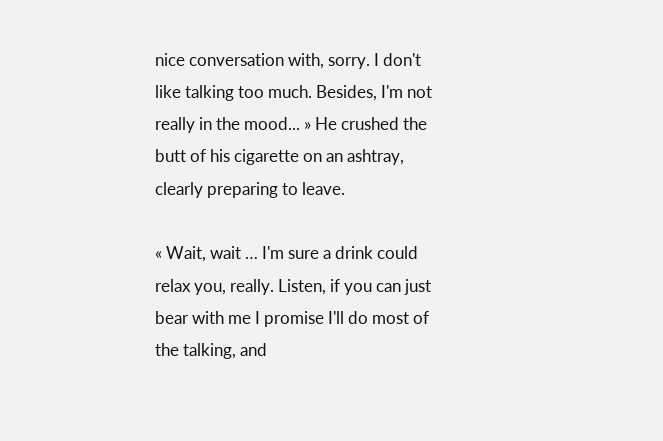nice conversation with, sorry. I don't like talking too much. Besides, I'm not really in the mood... » He crushed the butt of his cigarette on an ashtray, clearly preparing to leave.

« Wait, wait … I'm sure a drink could relax you, really. Listen, if you can just bear with me I promise I'll do most of the talking, and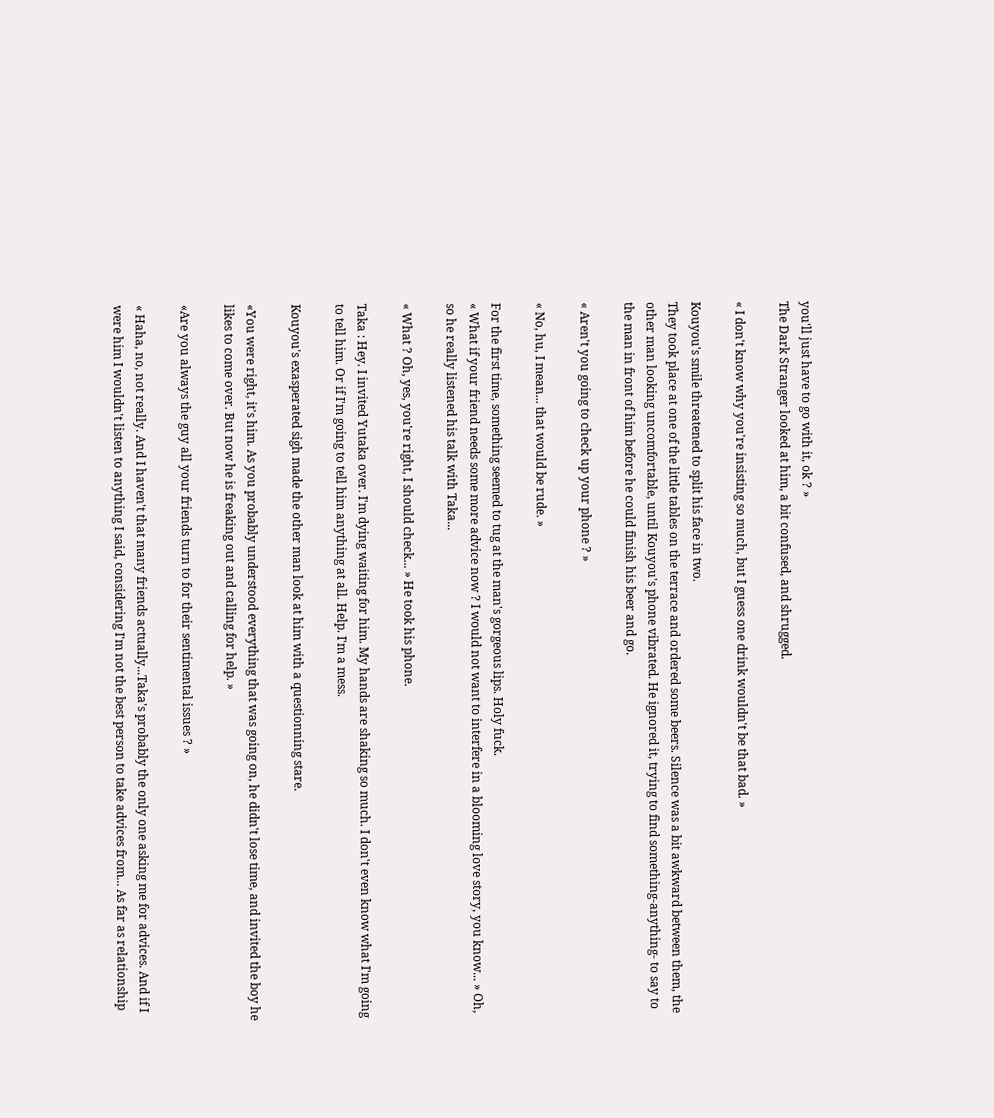you'll just have to go with it, ok ? »
The Dark Stranger looked at him, a bit confused, and shrugged.

« I don't know why you're insisting so much, but I guess one drink wouldn't be that bad. »

Kouyou's smile threatened to split his face in two.
They took place at one of the little tables on the terrace and ordered some beers. Silence was a bit awkward between them, the other man looking uncomfortable, until Kouyou's phone vibrated. He ignored it, trying to find something-anything- to say to the man in front of him before he could finish his beer and go.

« Aren't you going to check up your phone ? »

« No, hu, I mean... that would be rude. »

For the first time, something seemed to tug at the man's gorgeous lips. Holy fuck.
« What if your friend needs some more advice now ? I would not want to interfere in a blooming love story, you know... » Oh, so he really listened his talk with Taka...

« What ? Oh, yes, you're right, I should check... » He took his phone.

Taka : Hey. I invited Yutaka over. I'm dying waiting for him. My hands are shaking so much. I don't even know what I'm going to tell him. Or if I'm going to tell him anything at all. Help. I'm a mess.

Kouyou's exasperated sigh made the other man look at him with a questionning stare.

«You were right, it's him. As you probably understood everything that was going on, he didn't lose time, and invited the boy he likes to come over. But now he is freaking out and calling for help. »

«Are you always the guy all your friends turn to for their sentimental issues ? »

« Haha, no, not really. And I haven't that many friends actually...Taka's probably the only one asking me for advices. And if I were him I wouldn't listen to anything I said, considering I'm not the best person to take advices from... As far as relationship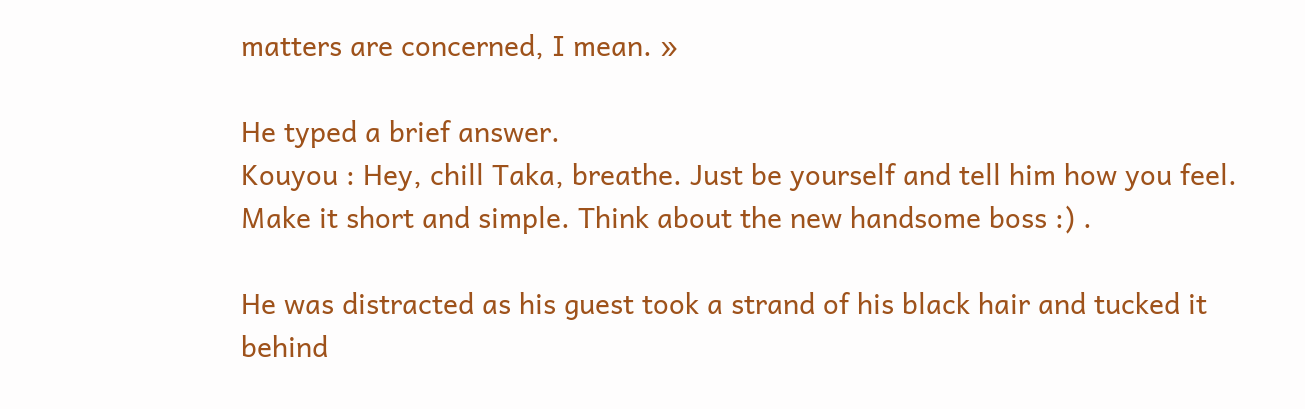matters are concerned, I mean. »

He typed a brief answer.
Kouyou : Hey, chill Taka, breathe. Just be yourself and tell him how you feel. Make it short and simple. Think about the new handsome boss :) .

He was distracted as his guest took a strand of his black hair and tucked it behind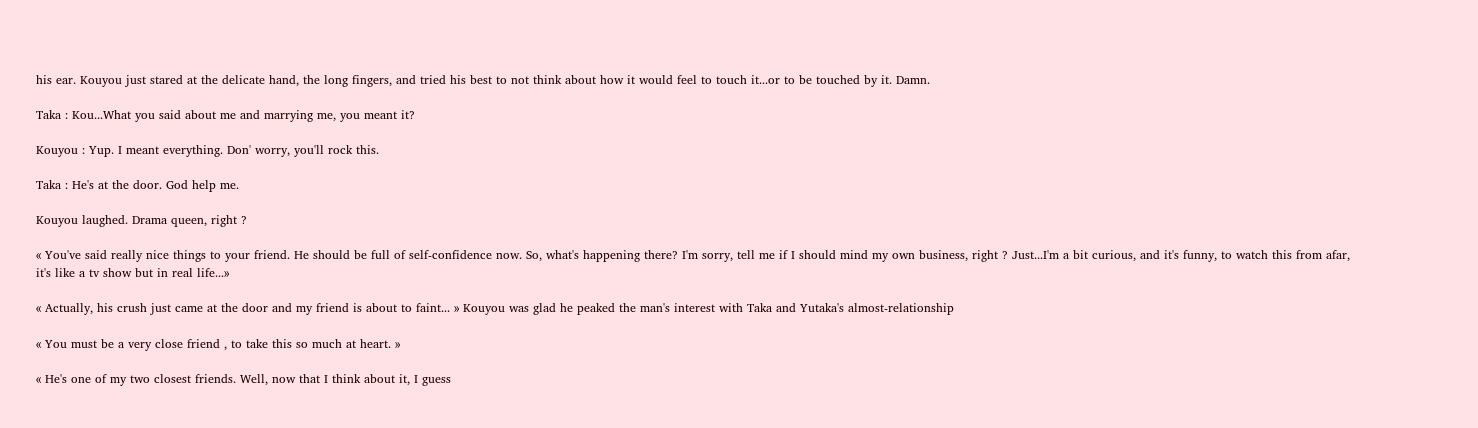his ear. Kouyou just stared at the delicate hand, the long fingers, and tried his best to not think about how it would feel to touch it...or to be touched by it. Damn.

Taka : Kou...What you said about me and marrying me, you meant it?

Kouyou : Yup. I meant everything. Don' worry, you'll rock this.

Taka : He's at the door. God help me.

Kouyou laughed. Drama queen, right ?

« You've said really nice things to your friend. He should be full of self-confidence now. So, what's happening there? I'm sorry, tell me if I should mind my own business, right ? Just...I'm a bit curious, and it's funny, to watch this from afar, it's like a tv show but in real life...»

« Actually, his crush just came at the door and my friend is about to faint... » Kouyou was glad he peaked the man's interest with Taka and Yutaka's almost-relationship

« You must be a very close friend , to take this so much at heart. »

« He's one of my two closest friends. Well, now that I think about it, I guess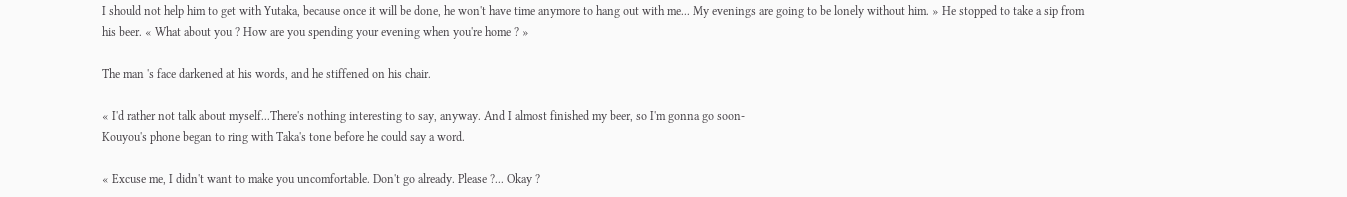I should not help him to get with Yutaka, because once it will be done, he won't have time anymore to hang out with me... My evenings are going to be lonely without him. » He stopped to take a sip from his beer. « What about you ? How are you spending your evening when you're home ? »

The man 's face darkened at his words, and he stiffened on his chair.

« I'd rather not talk about myself...There's nothing interesting to say, anyway. And I almost finished my beer, so I'm gonna go soon-
Kouyou's phone began to ring with Taka's tone before he could say a word.

« Excuse me, I didn't want to make you uncomfortable. Don't go already. Please ?... Okay ?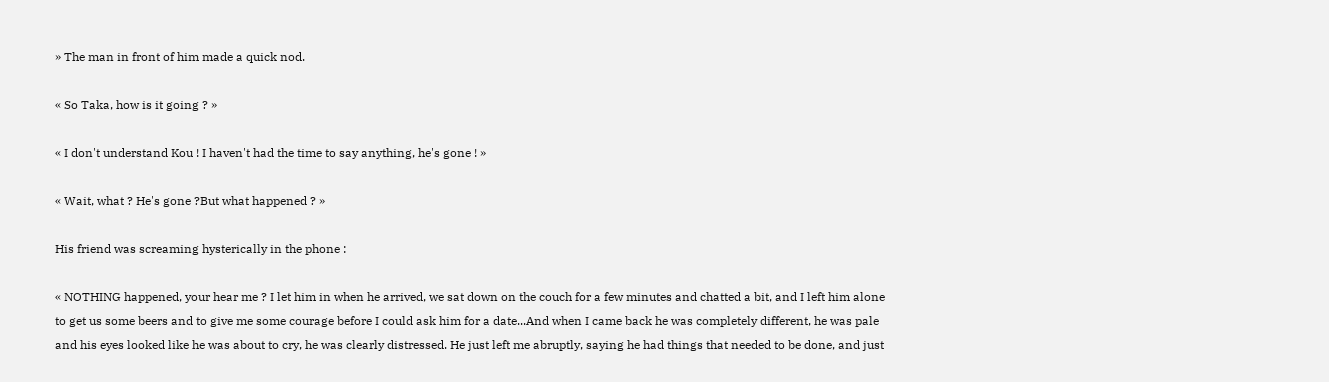» The man in front of him made a quick nod.

« So Taka, how is it going ? »

« I don't understand Kou ! I haven't had the time to say anything, he's gone ! »

« Wait, what ? He's gone ?But what happened ? »

His friend was screaming hysterically in the phone :

« NOTHING happened, your hear me ? I let him in when he arrived, we sat down on the couch for a few minutes and chatted a bit, and I left him alone to get us some beers and to give me some courage before I could ask him for a date...And when I came back he was completely different, he was pale and his eyes looked like he was about to cry, he was clearly distressed. He just left me abruptly, saying he had things that needed to be done, and just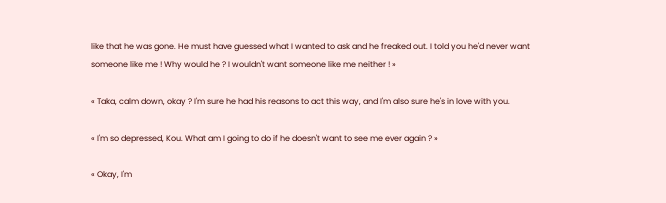like that he was gone. He must have guessed what I wanted to ask and he freaked out. I told you he'd never want someone like me ! Why would he ? I wouldn't want someone like me neither ! »

« Taka, calm down, okay ? I'm sure he had his reasons to act this way, and I'm also sure he's in love with you.

« I'm so depressed, Kou. What am I going to do if he doesn't want to see me ever again ? »

« Okay, I'm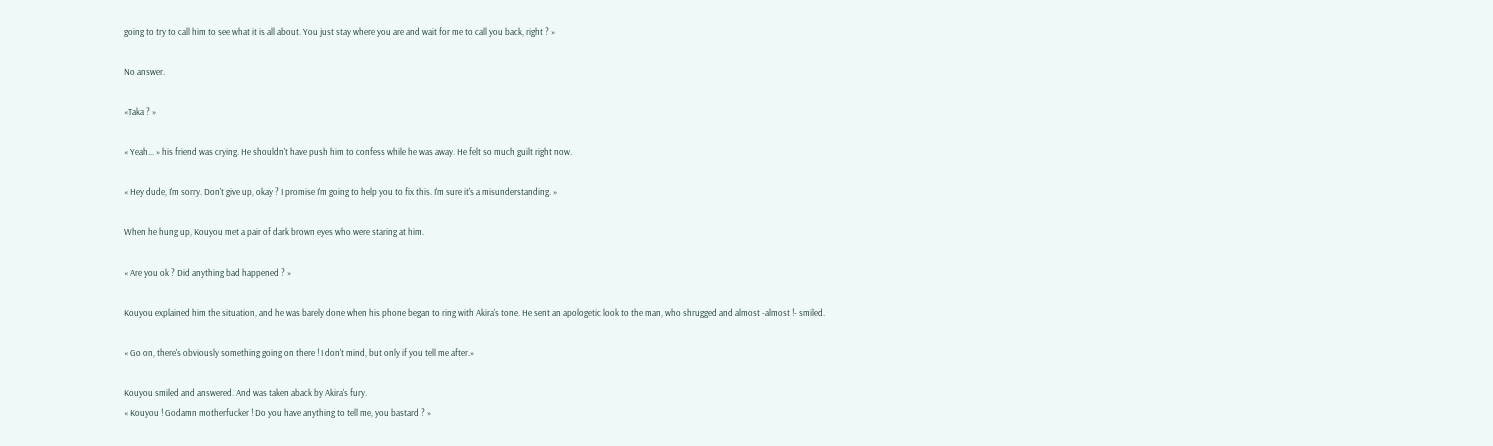going to try to call him to see what it is all about. You just stay where you are and wait for me to call you back, right ? »

No answer.

«Taka ? »

« Yeah... » his friend was crying. He shouldn't have push him to confess while he was away. He felt so much guilt right now.

« Hey dude, I'm sorry. Don't give up, okay ? I promise I'm going to help you to fix this. I'm sure it's a misunderstanding. »

When he hung up, Kouyou met a pair of dark brown eyes who were staring at him.

« Are you ok ? Did anything bad happened ? »

Kouyou explained him the situation, and he was barely done when his phone began to ring with Akira's tone. He sent an apologetic look to the man, who shrugged and almost -almost !- smiled.

« Go on, there's obviously something going on there ! I don't mind, but only if you tell me after.»

Kouyou smiled and answered. And was taken aback by Akira's fury.
« Kouyou ! Godamn motherfucker ! Do you have anything to tell me, you bastard ? »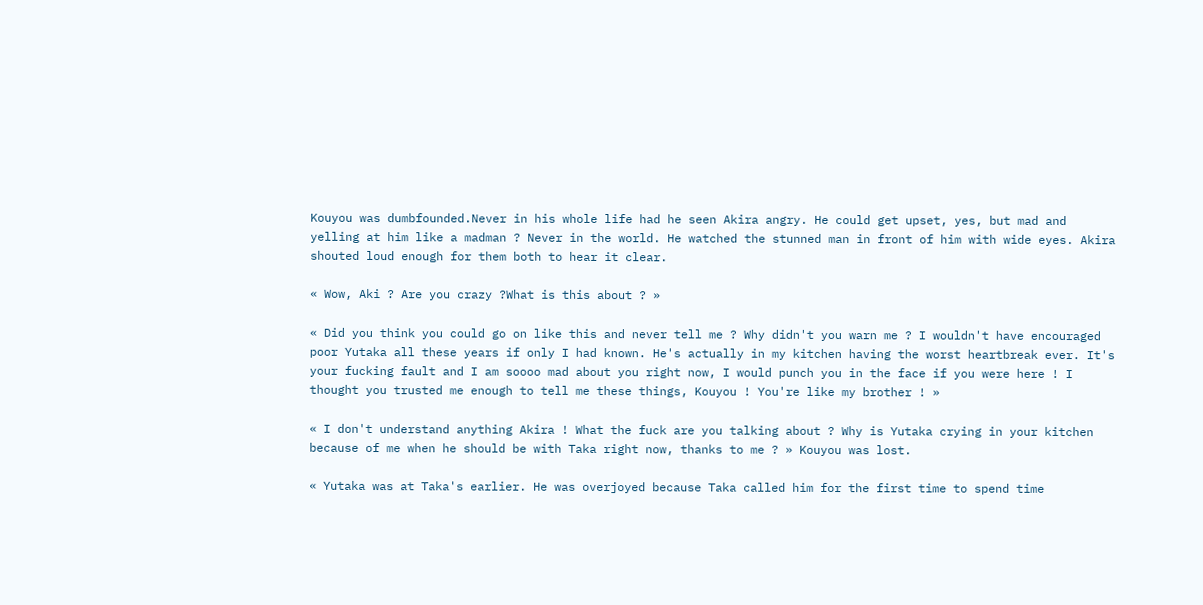Kouyou was dumbfounded.Never in his whole life had he seen Akira angry. He could get upset, yes, but mad and yelling at him like a madman ? Never in the world. He watched the stunned man in front of him with wide eyes. Akira shouted loud enough for them both to hear it clear.

« Wow, Aki ? Are you crazy ?What is this about ? »

« Did you think you could go on like this and never tell me ? Why didn't you warn me ? I wouldn't have encouraged poor Yutaka all these years if only I had known. He's actually in my kitchen having the worst heartbreak ever. It's your fucking fault and I am soooo mad about you right now, I would punch you in the face if you were here ! I thought you trusted me enough to tell me these things, Kouyou ! You're like my brother ! »

« I don't understand anything Akira ! What the fuck are you talking about ? Why is Yutaka crying in your kitchen because of me when he should be with Taka right now, thanks to me ? » Kouyou was lost.

« Yutaka was at Taka's earlier. He was overjoyed because Taka called him for the first time to spend time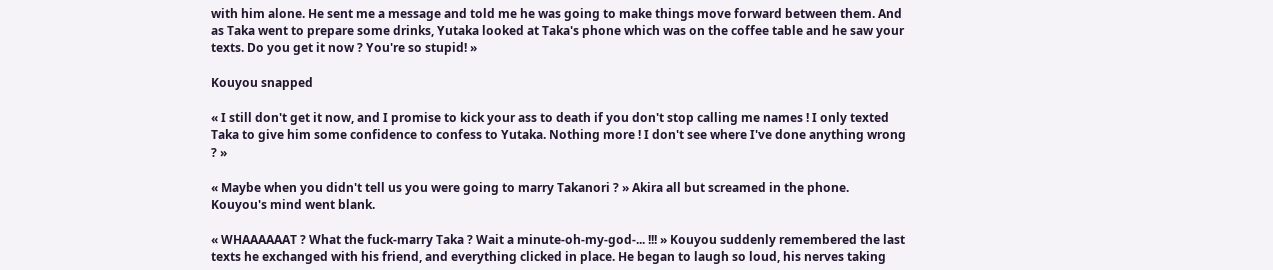with him alone. He sent me a message and told me he was going to make things move forward between them. And as Taka went to prepare some drinks, Yutaka looked at Taka's phone which was on the coffee table and he saw your texts. Do you get it now ? You're so stupid! »

Kouyou snapped

« I still don't get it now, and I promise to kick your ass to death if you don't stop calling me names ! I only texted Taka to give him some confidence to confess to Yutaka. Nothing more ! I don't see where I've done anything wrong ? »

« Maybe when you didn't tell us you were going to marry Takanori ? » Akira all but screamed in the phone. Kouyou's mind went blank.

« WHAAAAAAT ? What the fuck-marry Taka ? Wait a minute-oh-my-god-... !!! » Kouyou suddenly remembered the last texts he exchanged with his friend, and everything clicked in place. He began to laugh so loud, his nerves taking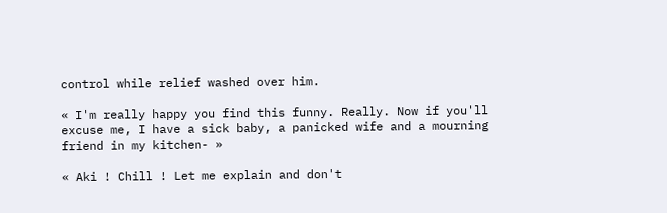control while relief washed over him.

« I'm really happy you find this funny. Really. Now if you'll excuse me, I have a sick baby, a panicked wife and a mourning friend in my kitchen- »

« Aki ! Chill ! Let me explain and don't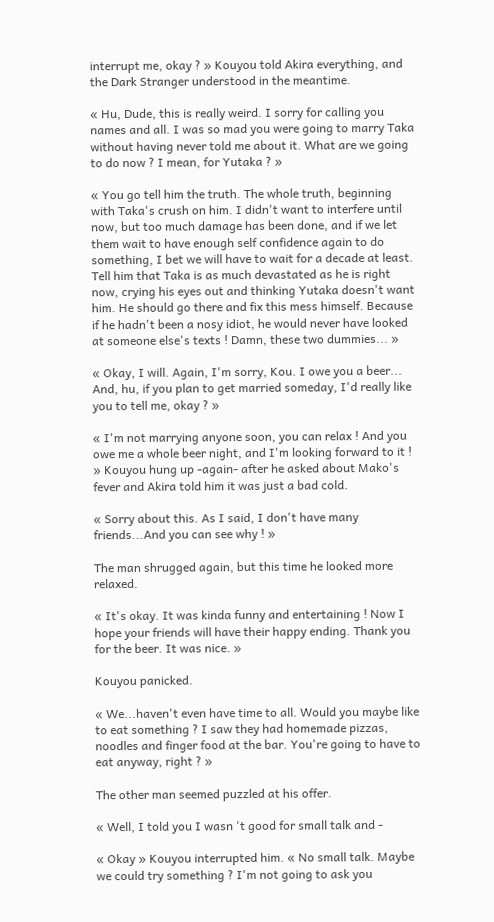interrupt me, okay ? » Kouyou told Akira everything, and the Dark Stranger understood in the meantime.

« Hu, Dude, this is really weird. I sorry for calling you names and all. I was so mad you were going to marry Taka without having never told me about it. What are we going to do now ? I mean, for Yutaka ? »

« You go tell him the truth. The whole truth, beginning with Taka's crush on him. I didn't want to interfere until now, but too much damage has been done, and if we let them wait to have enough self confidence again to do something, I bet we will have to wait for a decade at least. Tell him that Taka is as much devastated as he is right now, crying his eyes out and thinking Yutaka doesn't want him. He should go there and fix this mess himself. Because if he hadn't been a nosy idiot, he would never have looked at someone else's texts ! Damn, these two dummies... »

« Okay, I will. Again, I'm sorry, Kou. I owe you a beer... And, hu, if you plan to get married someday, I'd really like you to tell me, okay ? »

« I'm not marrying anyone soon, you can relax ! And you owe me a whole beer night, and I'm looking forward to it ! » Kouyou hung up -again- after he asked about Mako's fever and Akira told him it was just a bad cold.

« Sorry about this. As I said, I don't have many friends...And you can see why ! »

The man shrugged again, but this time he looked more relaxed.

« It's okay. It was kinda funny and entertaining ! Now I hope your friends will have their happy ending. Thank you for the beer. It was nice. »

Kouyou panicked.

« We...haven't even have time to all. Would you maybe like to eat something ? I saw they had homemade pizzas, noodles and finger food at the bar. You're going to have to eat anyway, right ? »

The other man seemed puzzled at his offer.

« Well, I told you I wasn 't good for small talk and -

« Okay » Kouyou interrupted him. « No small talk. Maybe we could try something ? I'm not going to ask you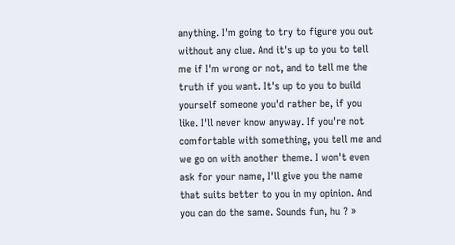anything. I'm going to try to figure you out without any clue. And it's up to you to tell me if I'm wrong or not, and to tell me the truth if you want. It's up to you to build yourself someone you'd rather be, if you like. I'll never know anyway. If you're not comfortable with something, you tell me and we go on with another theme. I won't even ask for your name, I'll give you the name that suits better to you in my opinion. And you can do the same. Sounds fun, hu ? »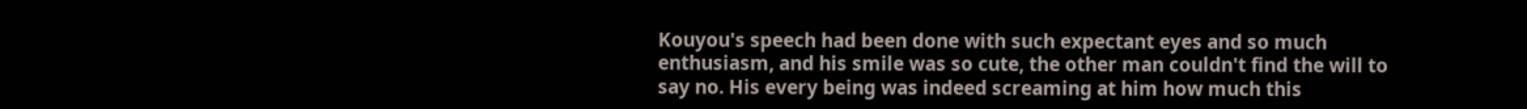Kouyou's speech had been done with such expectant eyes and so much enthusiasm, and his smile was so cute, the other man couldn't find the will to say no. His every being was indeed screaming at him how much this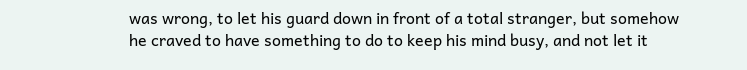was wrong, to let his guard down in front of a total stranger, but somehow he craved to have something to do to keep his mind busy, and not let it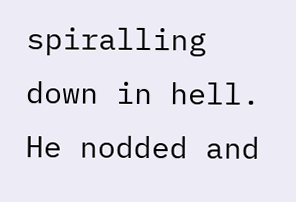spiralling down in hell. He nodded and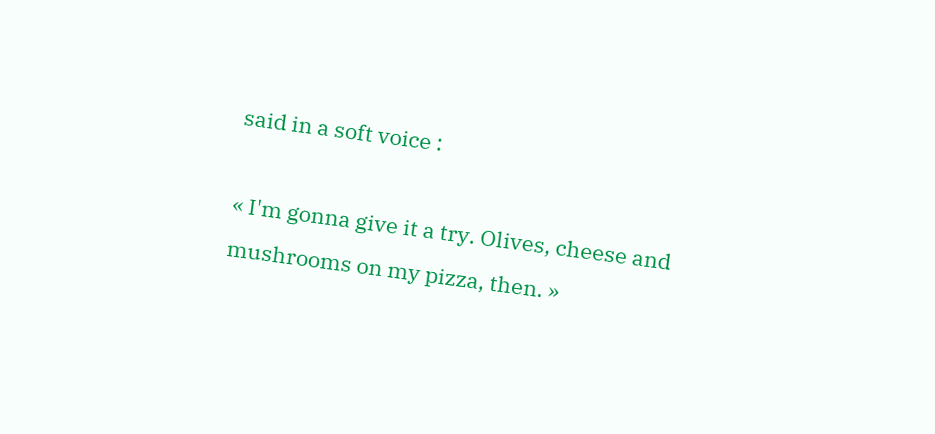said in a soft voice :

« I'm gonna give it a try. Olives, cheese and mushrooms on my pizza, then. »